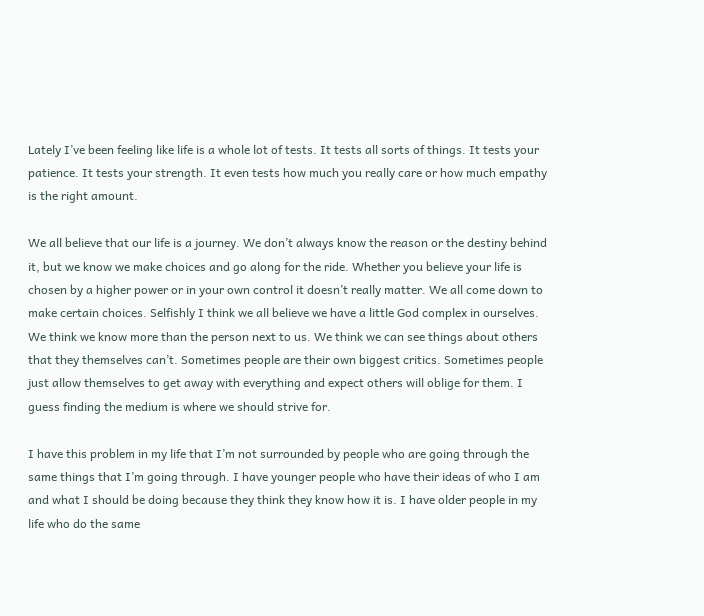Lately I’ve been feeling like life is a whole lot of tests. It tests all sorts of things. It tests your patience. It tests your strength. It even tests how much you really care or how much empathy is the right amount.

We all believe that our life is a journey. We don’t always know the reason or the destiny behind it, but we know we make choices and go along for the ride. Whether you believe your life is chosen by a higher power or in your own control it doesn’t really matter. We all come down to make certain choices. Selfishly I think we all believe we have a little God complex in ourselves. We think we know more than the person next to us. We think we can see things about others that they themselves can’t. Sometimes people are their own biggest critics. Sometimes people just allow themselves to get away with everything and expect others will oblige for them. I guess finding the medium is where we should strive for.

I have this problem in my life that I’m not surrounded by people who are going through the same things that I’m going through. I have younger people who have their ideas of who I am and what I should be doing because they think they know how it is. I have older people in my life who do the same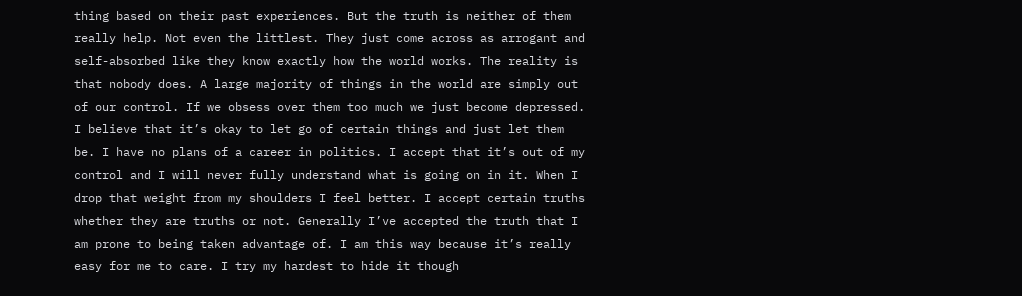thing based on their past experiences. But the truth is neither of them really help. Not even the littlest. They just come across as arrogant and self-absorbed like they know exactly how the world works. The reality is that nobody does. A large majority of things in the world are simply out of our control. If we obsess over them too much we just become depressed. I believe that it’s okay to let go of certain things and just let them be. I have no plans of a career in politics. I accept that it’s out of my control and I will never fully understand what is going on in it. When I drop that weight from my shoulders I feel better. I accept certain truths whether they are truths or not. Generally I’ve accepted the truth that I am prone to being taken advantage of. I am this way because it’s really easy for me to care. I try my hardest to hide it though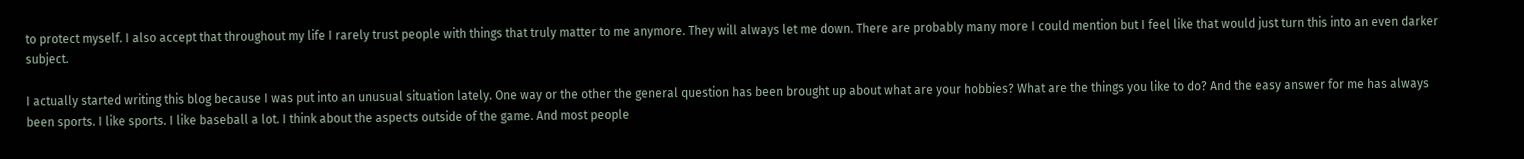to protect myself. I also accept that throughout my life I rarely trust people with things that truly matter to me anymore. They will always let me down. There are probably many more I could mention but I feel like that would just turn this into an even darker subject.

I actually started writing this blog because I was put into an unusual situation lately. One way or the other the general question has been brought up about what are your hobbies? What are the things you like to do? And the easy answer for me has always been sports. I like sports. I like baseball a lot. I think about the aspects outside of the game. And most people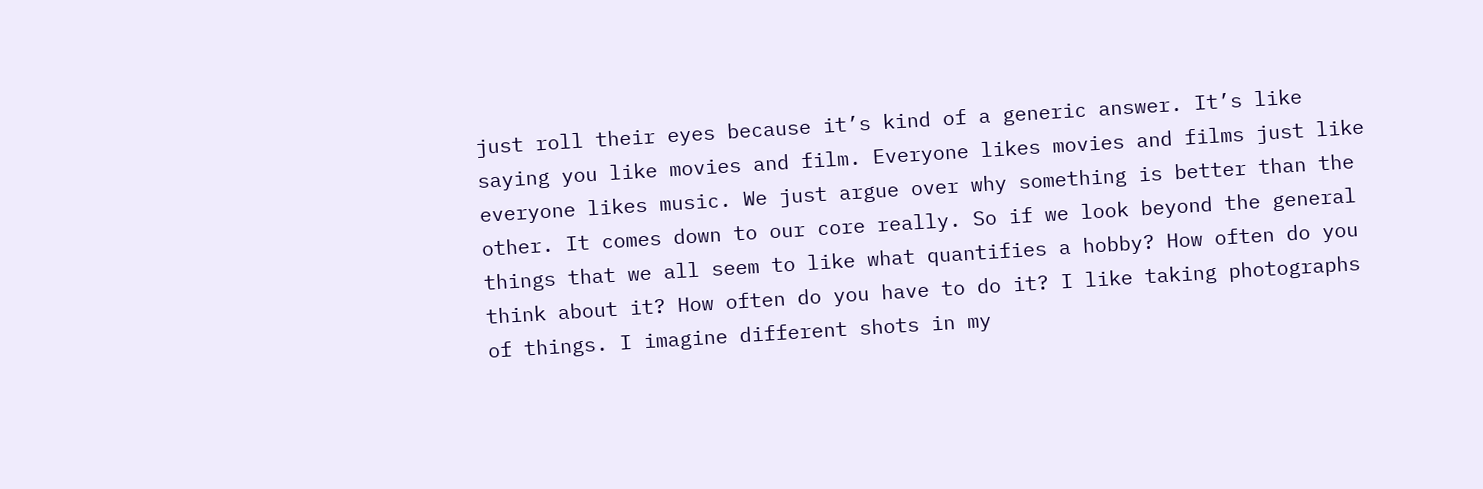just roll their eyes because it’s kind of a generic answer. It’s like saying you like movies and film. Everyone likes movies and films just like everyone likes music. We just argue over why something is better than the other. It comes down to our core really. So if we look beyond the general things that we all seem to like what quantifies a hobby? How often do you think about it? How often do you have to do it? I like taking photographs of things. I imagine different shots in my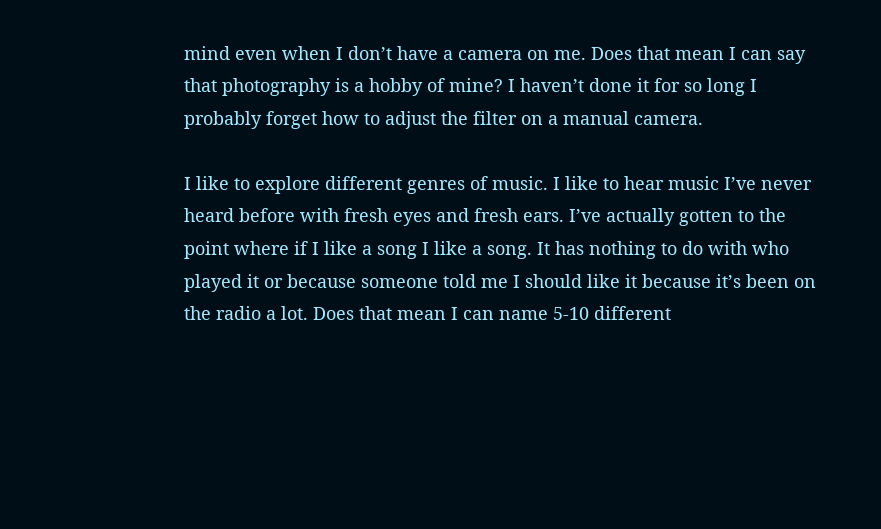mind even when I don’t have a camera on me. Does that mean I can say that photography is a hobby of mine? I haven’t done it for so long I probably forget how to adjust the filter on a manual camera.

I like to explore different genres of music. I like to hear music I’ve never heard before with fresh eyes and fresh ears. I’ve actually gotten to the point where if I like a song I like a song. It has nothing to do with who played it or because someone told me I should like it because it’s been on the radio a lot. Does that mean I can name 5-10 different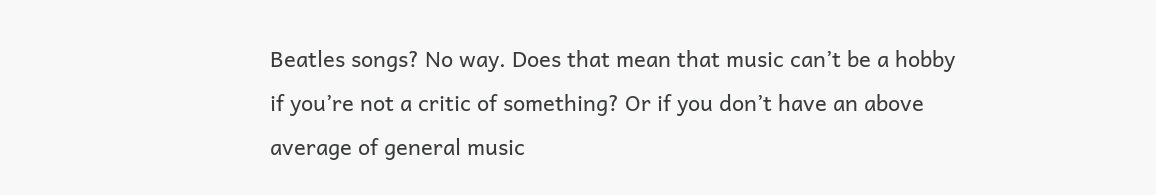Beatles songs? No way. Does that mean that music can’t be a hobby if you’re not a critic of something? Or if you don’t have an above average of general music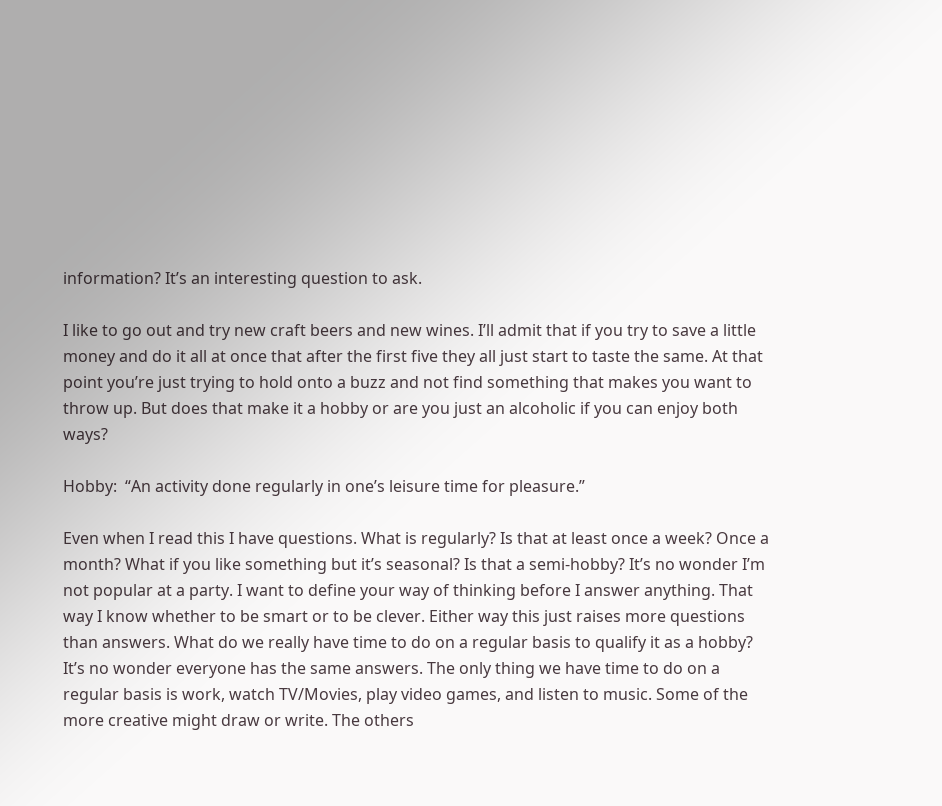information? It’s an interesting question to ask.

I like to go out and try new craft beers and new wines. I’ll admit that if you try to save a little money and do it all at once that after the first five they all just start to taste the same. At that point you’re just trying to hold onto a buzz and not find something that makes you want to throw up. But does that make it a hobby or are you just an alcoholic if you can enjoy both ways?

Hobby:  “An activity done regularly in one’s leisure time for pleasure.”

Even when I read this I have questions. What is regularly? Is that at least once a week? Once a month? What if you like something but it’s seasonal? Is that a semi-hobby? It’s no wonder I’m not popular at a party. I want to define your way of thinking before I answer anything. That way I know whether to be smart or to be clever. Either way this just raises more questions than answers. What do we really have time to do on a regular basis to qualify it as a hobby? It’s no wonder everyone has the same answers. The only thing we have time to do on a regular basis is work, watch TV/Movies, play video games, and listen to music. Some of the more creative might draw or write. The others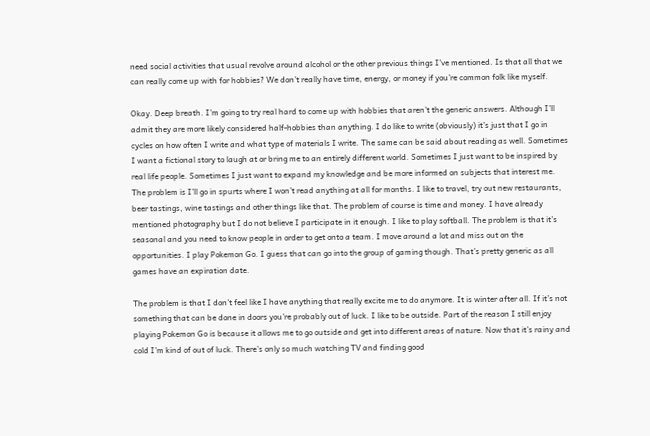need social activities that usual revolve around alcohol or the other previous things I’ve mentioned. Is that all that we can really come up with for hobbies? We don’t really have time, energy, or money if you’re common folk like myself.

Okay. Deep breath. I’m going to try real hard to come up with hobbies that aren’t the generic answers. Although I’ll admit they are more likely considered half-hobbies than anything. I do like to write (obviously) it’s just that I go in cycles on how often I write and what type of materials I write. The same can be said about reading as well. Sometimes I want a fictional story to laugh at or bring me to an entirely different world. Sometimes I just want to be inspired by real life people. Sometimes I just want to expand my knowledge and be more informed on subjects that interest me. The problem is I’ll go in spurts where I won’t read anything at all for months. I like to travel, try out new restaurants, beer tastings, wine tastings and other things like that. The problem of course is time and money. I have already mentioned photography but I do not believe I participate in it enough. I like to play softball. The problem is that it’s seasonal and you need to know people in order to get onto a team. I move around a lot and miss out on the opportunities. I play Pokemon Go. I guess that can go into the group of gaming though. That’s pretty generic as all games have an expiration date.

The problem is that I don’t feel like I have anything that really excite me to do anymore. It is winter after all. If it’s not something that can be done in doors you’re probably out of luck. I like to be outside. Part of the reason I still enjoy playing Pokemon Go is because it allows me to go outside and get into different areas of nature. Now that it’s rainy and cold I’m kind of out of luck. There’s only so much watching TV and finding good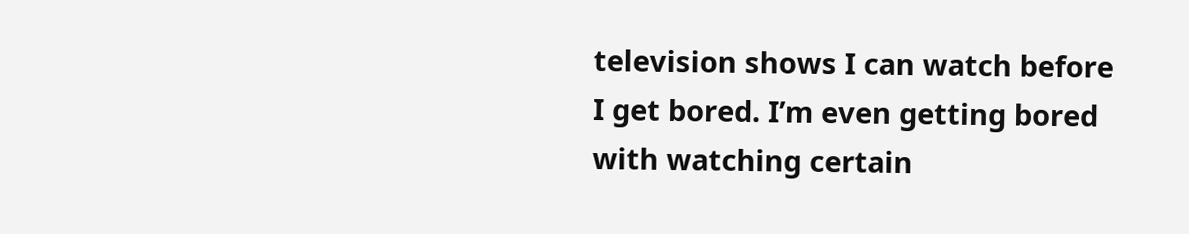television shows I can watch before I get bored. I’m even getting bored with watching certain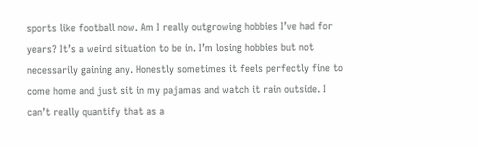sports like football now. Am I really outgrowing hobbies I’ve had for years? It’s a weird situation to be in. I’m losing hobbies but not necessarily gaining any. Honestly sometimes it feels perfectly fine to come home and just sit in my pajamas and watch it rain outside. I can’t really quantify that as a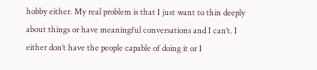hobby either. My real problem is that I just want to thin deeply about things or have meaningful conversations and I can’t. I either don’t have the people capable of doing it or I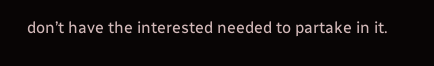don’t have the interested needed to partake in it.